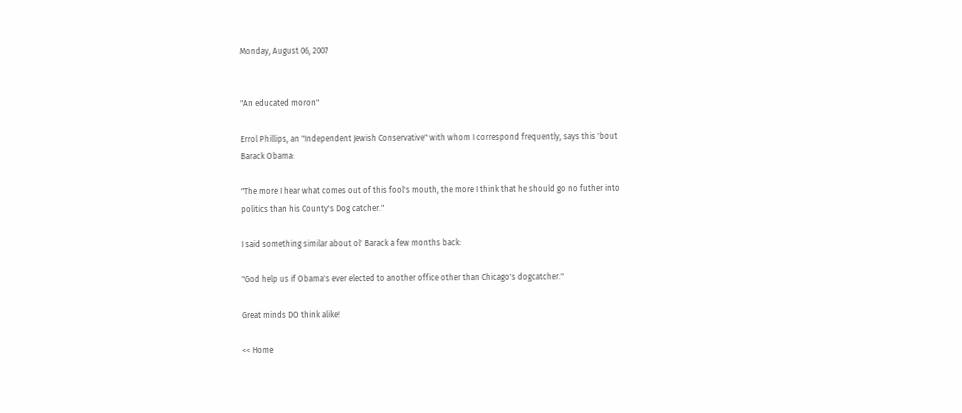Monday, August 06, 2007


"An educated moron"

Errol Phillips, an "Independent Jewish Conservative" with whom I correspond frequently, says this 'bout Barack Obama:

"The more I hear what comes out of this fool's mouth, the more I think that he should go no futher into politics than his County's Dog catcher."

I said something similar about ol' Barack a few months back:

"God help us if Obama's ever elected to another office other than Chicago's dogcatcher."

Great minds DO think alike!

<< Home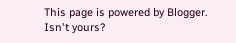This page is powered by Blogger. Isn't yours?